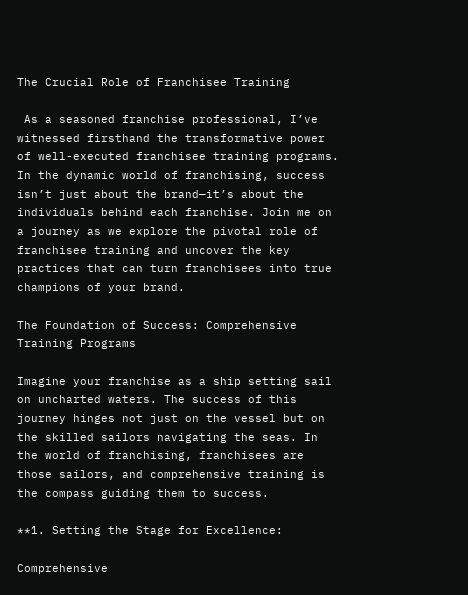The Crucial Role of Franchisee Training

 As a seasoned franchise professional, I’ve witnessed firsthand the transformative power of well-executed franchisee training programs. In the dynamic world of franchising, success isn’t just about the brand—it’s about the individuals behind each franchise. Join me on a journey as we explore the pivotal role of franchisee training and uncover the key practices that can turn franchisees into true champions of your brand.

The Foundation of Success: Comprehensive Training Programs

Imagine your franchise as a ship setting sail on uncharted waters. The success of this journey hinges not just on the vessel but on the skilled sailors navigating the seas. In the world of franchising, franchisees are those sailors, and comprehensive training is the compass guiding them to success.

**1. Setting the Stage for Excellence:

Comprehensive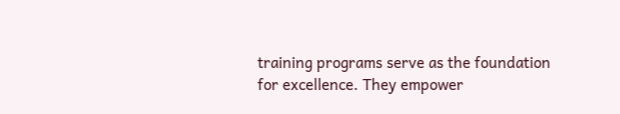training programs serve as the foundation for excellence. They empower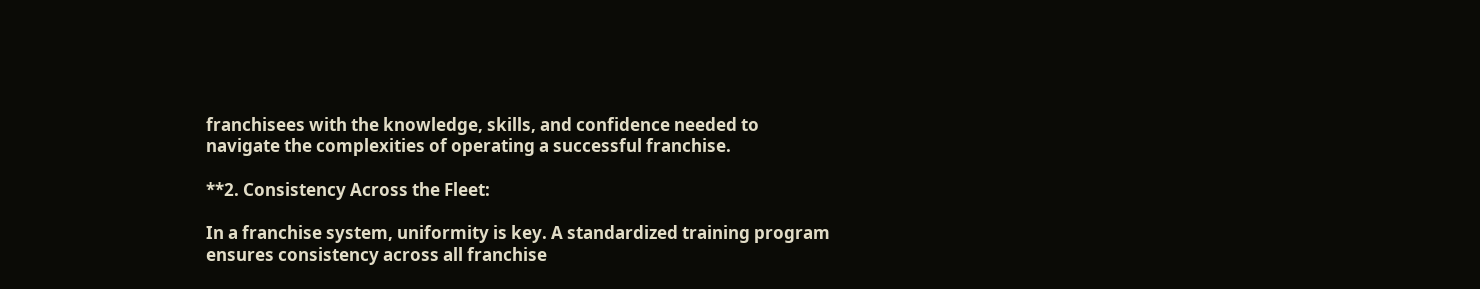franchisees with the knowledge, skills, and confidence needed to navigate the complexities of operating a successful franchise.

**2. Consistency Across the Fleet:

In a franchise system, uniformity is key. A standardized training program ensures consistency across all franchise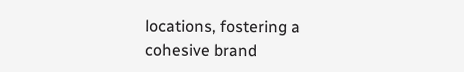locations, fostering a cohesive brand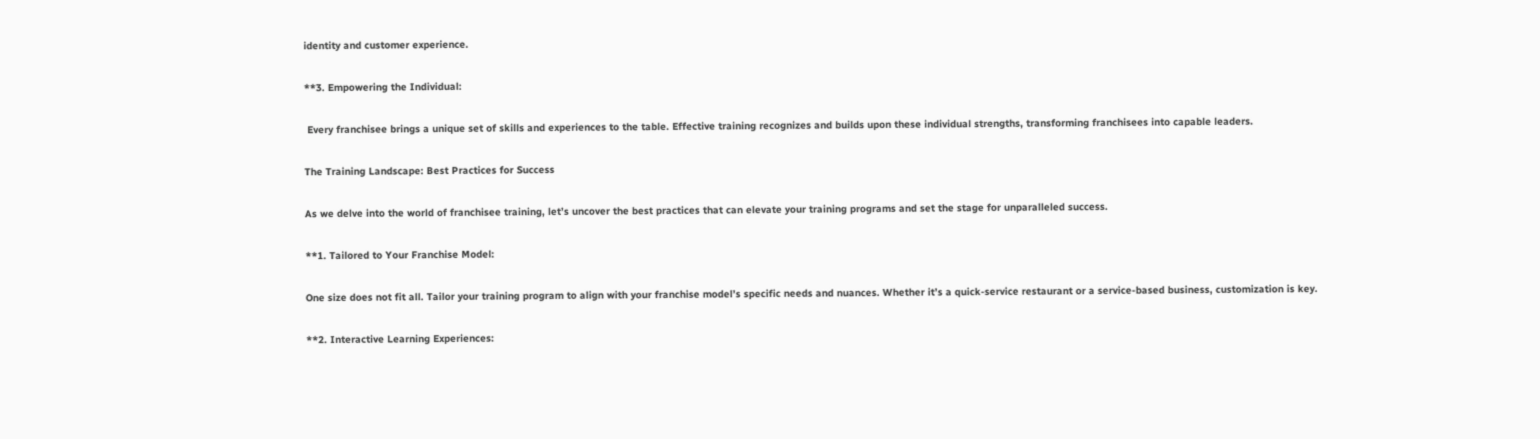identity and customer experience.

**3. Empowering the Individual:

 Every franchisee brings a unique set of skills and experiences to the table. Effective training recognizes and builds upon these individual strengths, transforming franchisees into capable leaders.

The Training Landscape: Best Practices for Success

As we delve into the world of franchisee training, let’s uncover the best practices that can elevate your training programs and set the stage for unparalleled success.

**1. Tailored to Your Franchise Model:

One size does not fit all. Tailor your training program to align with your franchise model’s specific needs and nuances. Whether it’s a quick-service restaurant or a service-based business, customization is key.

**2. Interactive Learning Experiences: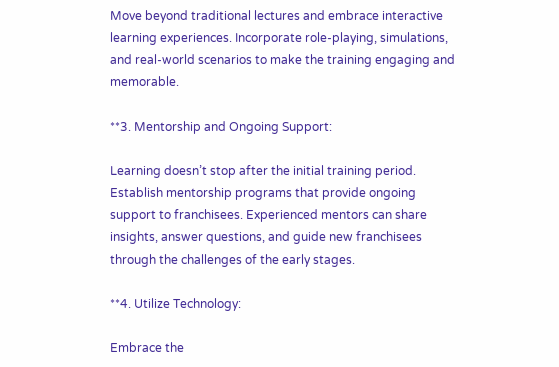Move beyond traditional lectures and embrace interactive learning experiences. Incorporate role-playing, simulations, and real-world scenarios to make the training engaging and memorable.

**3. Mentorship and Ongoing Support:

Learning doesn’t stop after the initial training period. Establish mentorship programs that provide ongoing support to franchisees. Experienced mentors can share insights, answer questions, and guide new franchisees through the challenges of the early stages.

**4. Utilize Technology:

Embrace the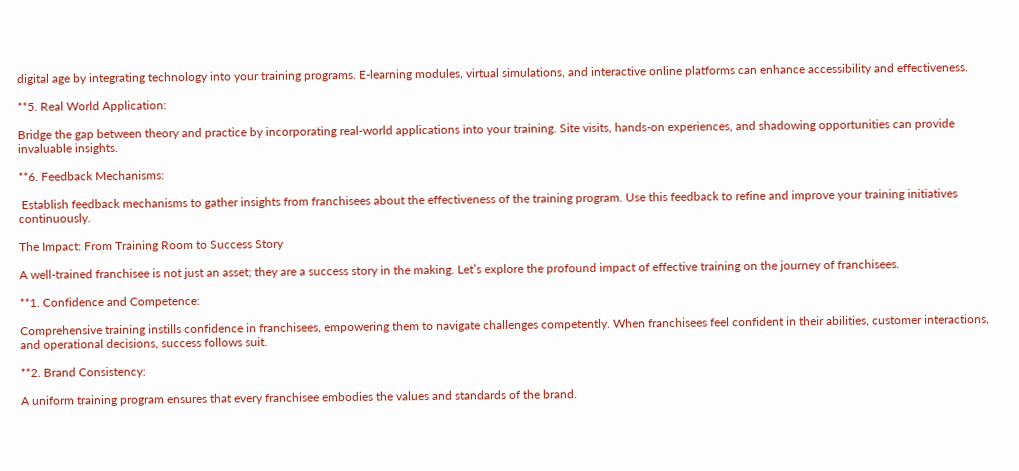digital age by integrating technology into your training programs. E-learning modules, virtual simulations, and interactive online platforms can enhance accessibility and effectiveness.

**5. Real World Application:

Bridge the gap between theory and practice by incorporating real-world applications into your training. Site visits, hands-on experiences, and shadowing opportunities can provide invaluable insights.

**6. Feedback Mechanisms:

 Establish feedback mechanisms to gather insights from franchisees about the effectiveness of the training program. Use this feedback to refine and improve your training initiatives continuously.

The Impact: From Training Room to Success Story

A well-trained franchisee is not just an asset; they are a success story in the making. Let’s explore the profound impact of effective training on the journey of franchisees.

**1. Confidence and Competence:

Comprehensive training instills confidence in franchisees, empowering them to navigate challenges competently. When franchisees feel confident in their abilities, customer interactions, and operational decisions, success follows suit.

**2. Brand Consistency:

A uniform training program ensures that every franchisee embodies the values and standards of the brand.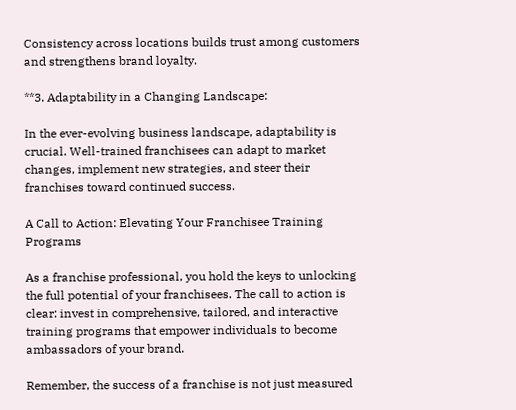Consistency across locations builds trust among customers and strengthens brand loyalty.

**3. Adaptability in a Changing Landscape:

In the ever-evolving business landscape, adaptability is crucial. Well-trained franchisees can adapt to market changes, implement new strategies, and steer their franchises toward continued success.

A Call to Action: Elevating Your Franchisee Training Programs

As a franchise professional, you hold the keys to unlocking the full potential of your franchisees. The call to action is clear: invest in comprehensive, tailored, and interactive training programs that empower individuals to become ambassadors of your brand.

Remember, the success of a franchise is not just measured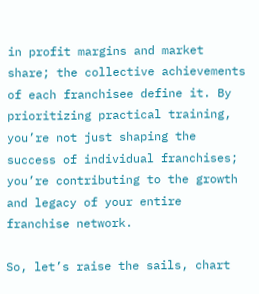in profit margins and market share; the collective achievements of each franchisee define it. By prioritizing practical training, you’re not just shaping the success of individual franchises; you’re contributing to the growth and legacy of your entire franchise network.

So, let’s raise the sails, chart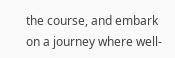the course, and embark on a journey where well-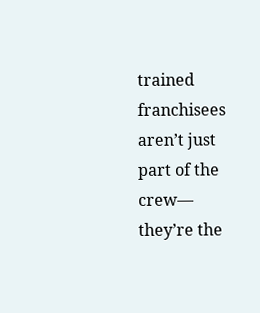trained franchisees aren’t just part of the crew— they’re the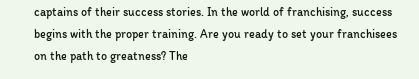captains of their success stories. In the world of franchising, success begins with the proper training. Are you ready to set your franchisees on the path to greatness? The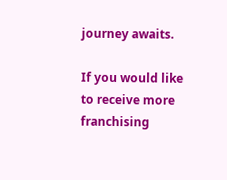journey awaits.

If you would like to receive more franchising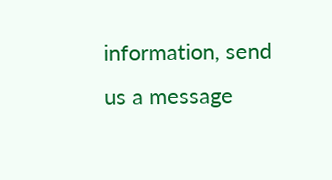information, send us a message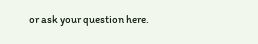or ask your question here.